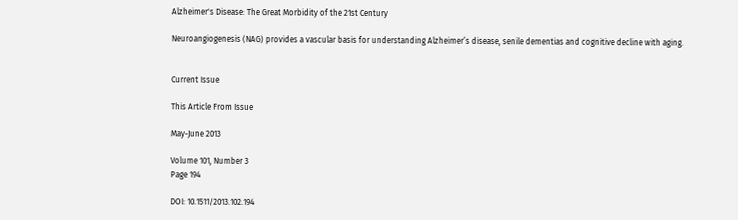Alzheimer's Disease: The Great Morbidity of the 21st Century

Neuroangiogenesis (NAG) provides a vascular basis for understanding Alzheimer’s disease, senile dementias and cognitive decline with aging.


Current Issue

This Article From Issue

May-June 2013

Volume 101, Number 3
Page 194

DOI: 10.1511/2013.102.194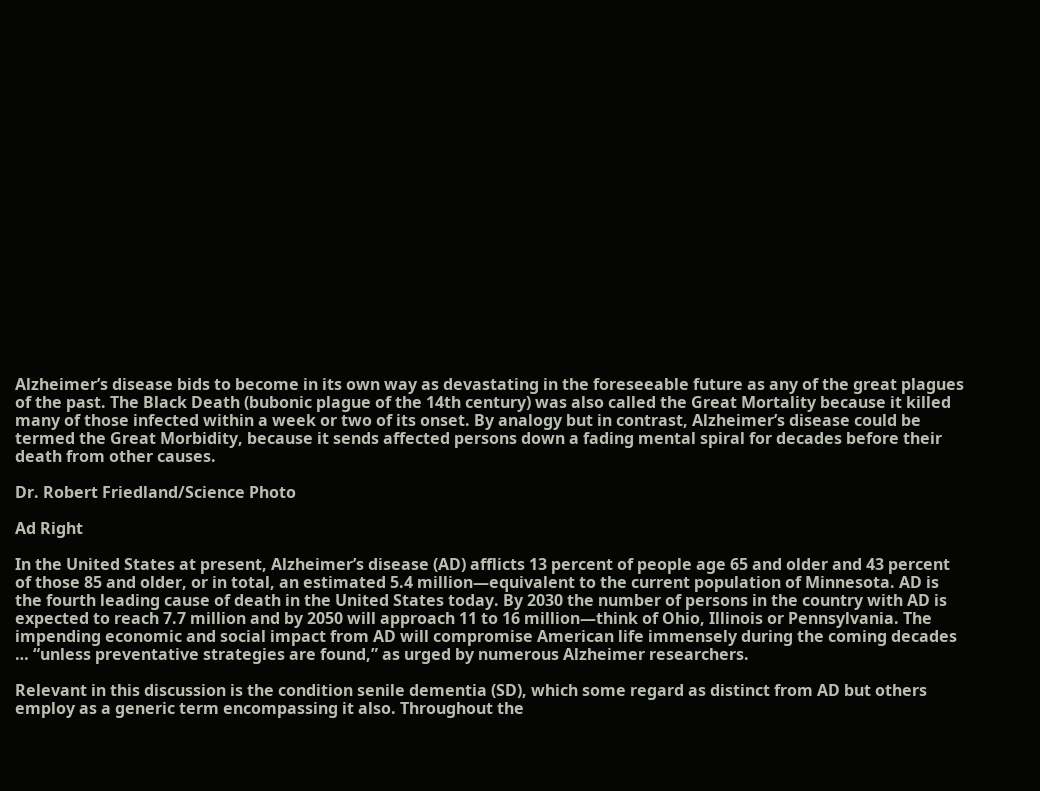Alzheimer’s disease bids to become in its own way as devastating in the foreseeable future as any of the great plagues of the past. The Black Death (bubonic plague of the 14th century) was also called the Great Mortality because it killed many of those infected within a week or two of its onset. By analogy but in contrast, Alzheimer’s disease could be termed the Great Morbidity, because it sends affected persons down a fading mental spiral for decades before their death from other causes.

Dr. Robert Friedland/Science Photo

Ad Right

In the United States at present, Alzheimer’s disease (AD) afflicts 13 percent of people age 65 and older and 43 percent of those 85 and older, or in total, an estimated 5.4 million—equivalent to the current population of Minnesota. AD is the fourth leading cause of death in the United States today. By 2030 the number of persons in the country with AD is expected to reach 7.7 million and by 2050 will approach 11 to 16 million—think of Ohio, Illinois or Pennsylvania. The impending economic and social impact from AD will compromise American life immensely during the coming decades … “unless preventative strategies are found,” as urged by numerous Alzheimer researchers.

Relevant in this discussion is the condition senile dementia (SD), which some regard as distinct from AD but others employ as a generic term encompassing it also. Throughout the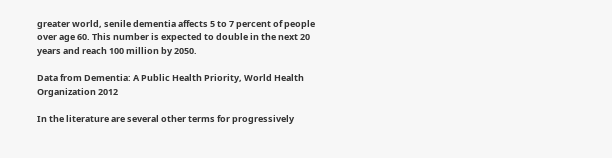greater world, senile dementia affects 5 to 7 percent of people over age 60. This number is expected to double in the next 20 years and reach 100 million by 2050.

Data from Dementia: A Public Health Priority, World Health Organization 2012

In the literature are several other terms for progressively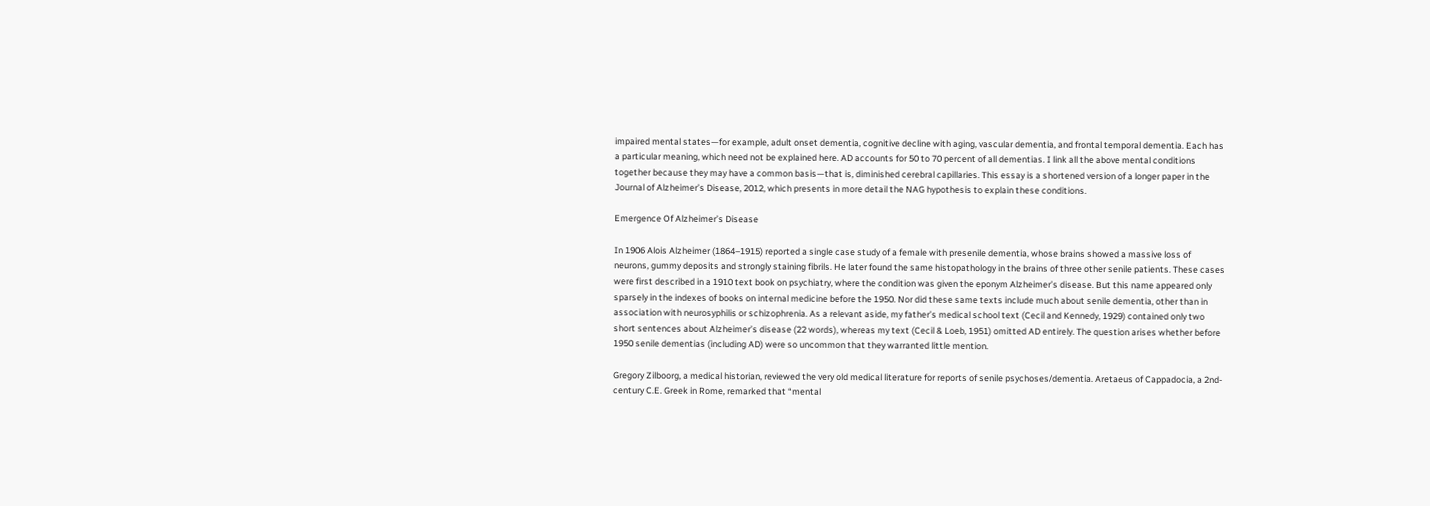impaired mental states—for example, adult onset dementia, cognitive decline with aging, vascular dementia, and frontal temporal dementia. Each has a particular meaning, which need not be explained here. AD accounts for 50 to 70 percent of all dementias. I link all the above mental conditions together because they may have a common basis—that is, diminished cerebral capillaries. This essay is a shortened version of a longer paper in the Journal of Alzheimer’s Disease, 2012, which presents in more detail the NAG hypothesis to explain these conditions.

Emergence Of Alzheimer’s Disease

In 1906 Alois Alzheimer (1864–1915) reported a single case study of a female with presenile dementia, whose brains showed a massive loss of neurons, gummy deposits and strongly staining fibrils. He later found the same histopathology in the brains of three other senile patients. These cases were first described in a 1910 text book on psychiatry, where the condition was given the eponym Alzheimer’s disease. But this name appeared only sparsely in the indexes of books on internal medicine before the 1950. Nor did these same texts include much about senile dementia, other than in association with neurosyphilis or schizophrenia. As a relevant aside, my father’s medical school text (Cecil and Kennedy, 1929) contained only two short sentences about Alzheimer’s disease (22 words), whereas my text (Cecil & Loeb, 1951) omitted AD entirely. The question arises whether before 1950 senile dementias (including AD) were so uncommon that they warranted little mention.

Gregory Zilboorg, a medical historian, reviewed the very old medical literature for reports of senile psychoses/dementia. Aretaeus of Cappadocia, a 2nd-century C.E. Greek in Rome, remarked that “mental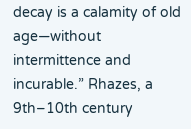decay is a calamity of old age—without intermittence and incurable.” Rhazes, a 9th–10th century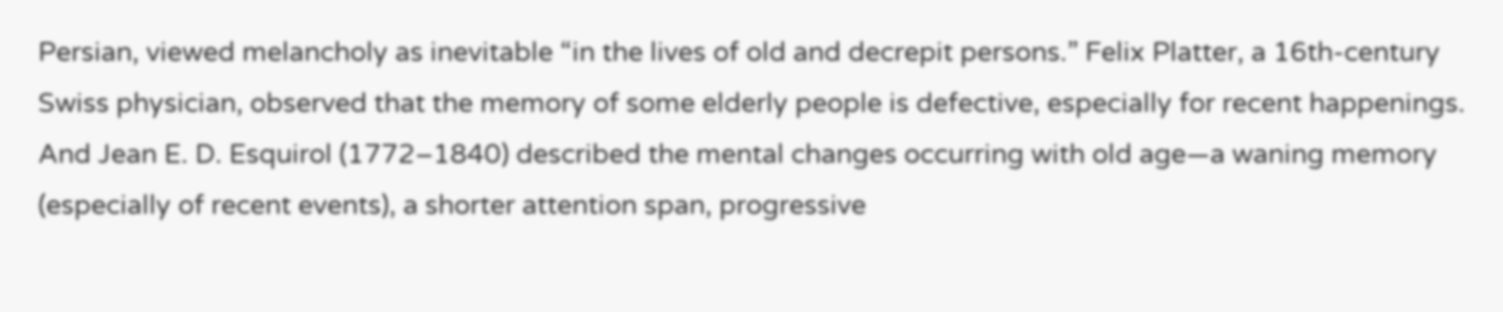Persian, viewed melancholy as inevitable “in the lives of old and decrepit persons.” Felix Platter, a 16th-century Swiss physician, observed that the memory of some elderly people is defective, especially for recent happenings. And Jean E. D. Esquirol (1772–1840) described the mental changes occurring with old age—a waning memory (especially of recent events), a shorter attention span, progressive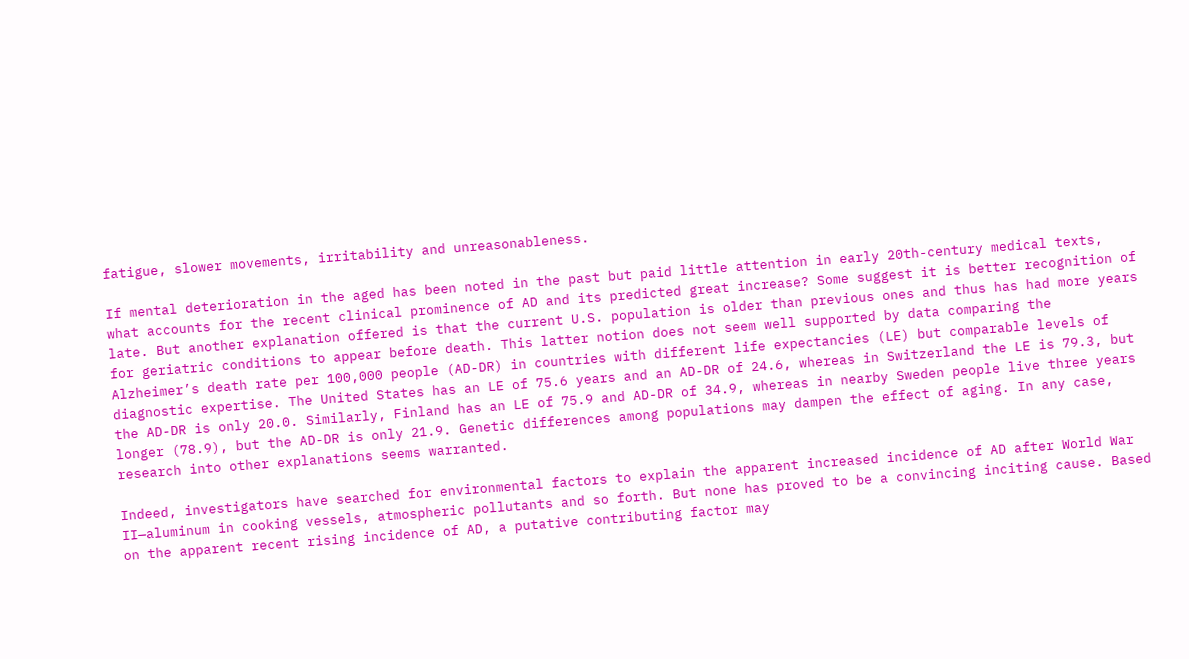fatigue, slower movements, irritability and unreasonableness.

If mental deterioration in the aged has been noted in the past but paid little attention in early 20th-century medical texts, what accounts for the recent clinical prominence of AD and its predicted great increase? Some suggest it is better recognition of late. But another explanation offered is that the current U.S. population is older than previous ones and thus has had more years for geriatric conditions to appear before death. This latter notion does not seem well supported by data comparing the Alzheimer’s death rate per 100,000 people (AD-DR) in countries with different life expectancies (LE) but comparable levels of diagnostic expertise. The United States has an LE of 75.6 years and an AD-DR of 24.6, whereas in Switzerland the LE is 79.3, but the AD-DR is only 20.0. Similarly, Finland has an LE of 75.9 and AD-DR of 34.9, whereas in nearby Sweden people live three years longer (78.9), but the AD-DR is only 21.9. Genetic differences among populations may dampen the effect of aging. In any case, research into other explanations seems warranted.

Indeed, investigators have searched for environmental factors to explain the apparent increased incidence of AD after World War II—aluminum in cooking vessels, atmospheric pollutants and so forth. But none has proved to be a convincing inciting cause. Based on the apparent recent rising incidence of AD, a putative contributing factor may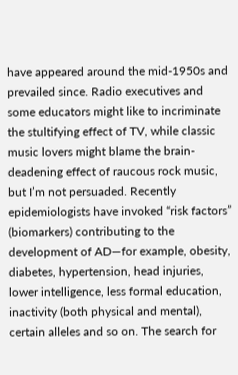have appeared around the mid-1950s and prevailed since. Radio executives and some educators might like to incriminate the stultifying effect of TV, while classic music lovers might blame the brain-deadening effect of raucous rock music, but I’m not persuaded. Recently epidemiologists have invoked “risk factors” (biomarkers) contributing to the development of AD—for example, obesity, diabetes, hypertension, head injuries, lower intelligence, less formal education, inactivity (both physical and mental), certain alleles and so on. The search for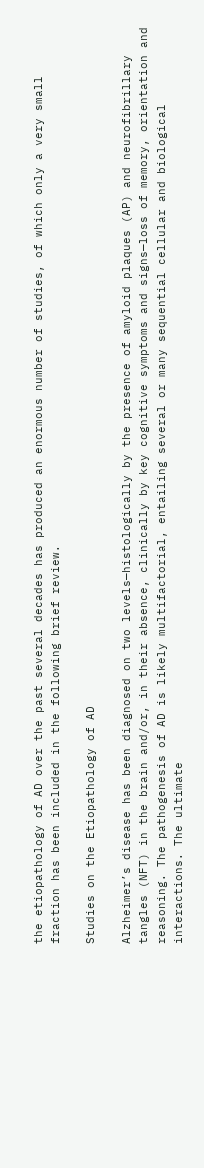the etiopathology of AD over the past several decades has produced an enormous number of studies, of which only a very small fraction has been included in the following brief review.

Studies on the Etiopathology of AD

Alzheimer’s disease has been diagnosed on two levels—histologically by the presence of amyloid plaques (AP) and neurofibrillary tangles (NFT) in the brain and/or, in their absence, clinically by key cognitive symptoms and signs—loss of memory, orientation and reasoning. The pathogenesis of AD is likely multifactorial, entailing several or many sequential cellular and biological interactions. The ultimate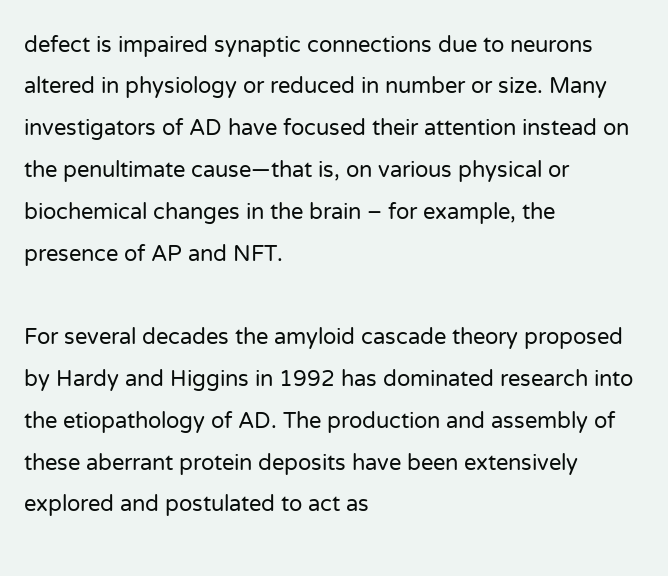defect is impaired synaptic connections due to neurons altered in physiology or reduced in number or size. Many investigators of AD have focused their attention instead on the penultimate cause—that is, on various physical or biochemical changes in the brain – for example, the presence of AP and NFT.

For several decades the amyloid cascade theory proposed by Hardy and Higgins in 1992 has dominated research into the etiopathology of AD. The production and assembly of these aberrant protein deposits have been extensively explored and postulated to act as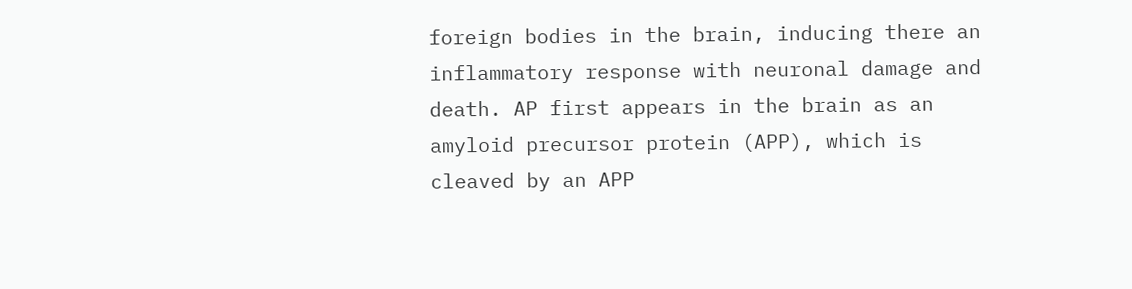foreign bodies in the brain, inducing there an inflammatory response with neuronal damage and death. AP first appears in the brain as an amyloid precursor protein (APP), which is cleaved by an APP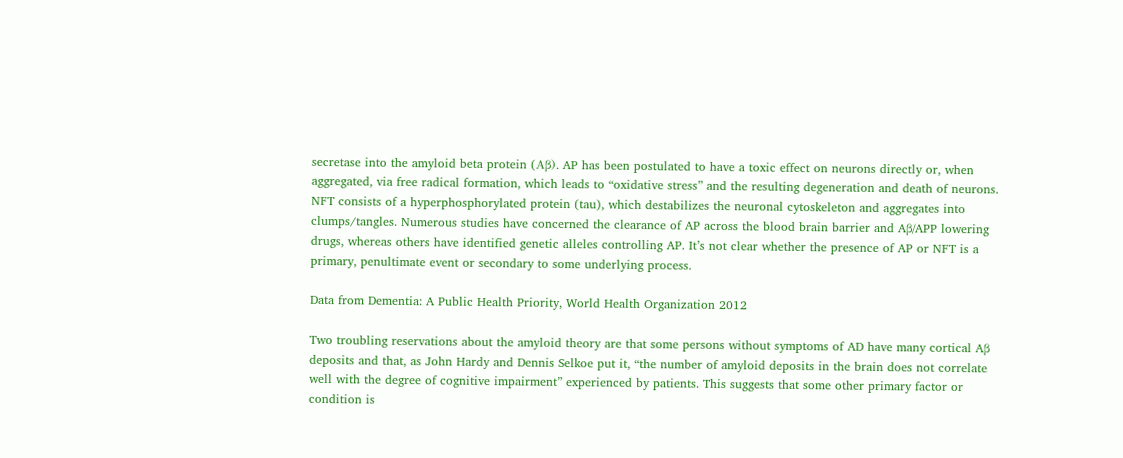secretase into the amyloid beta protein (Aβ). AP has been postulated to have a toxic effect on neurons directly or, when aggregated, via free radical formation, which leads to “oxidative stress” and the resulting degeneration and death of neurons. NFT consists of a hyperphosphorylated protein (tau), which destabilizes the neuronal cytoskeleton and aggregates into clumps/tangles. Numerous studies have concerned the clearance of AP across the blood brain barrier and Aβ/APP lowering drugs, whereas others have identified genetic alleles controlling AP. It’s not clear whether the presence of AP or NFT is a primary, penultimate event or secondary to some underlying process.

Data from Dementia: A Public Health Priority, World Health Organization 2012

Two troubling reservations about the amyloid theory are that some persons without symptoms of AD have many cortical Aβ deposits and that, as John Hardy and Dennis Selkoe put it, “the number of amyloid deposits in the brain does not correlate well with the degree of cognitive impairment” experienced by patients. This suggests that some other primary factor or condition is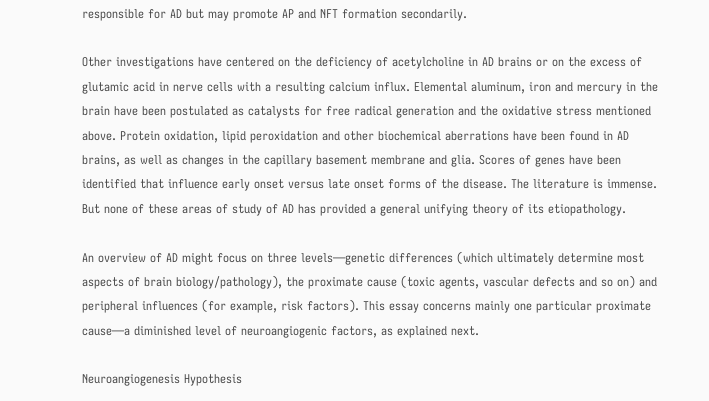responsible for AD but may promote AP and NFT formation secondarily.

Other investigations have centered on the deficiency of acetylcholine in AD brains or on the excess of glutamic acid in nerve cells with a resulting calcium influx. Elemental aluminum, iron and mercury in the brain have been postulated as catalysts for free radical generation and the oxidative stress mentioned above. Protein oxidation, lipid peroxidation and other biochemical aberrations have been found in AD brains, as well as changes in the capillary basement membrane and glia. Scores of genes have been identified that influence early onset versus late onset forms of the disease. The literature is immense. But none of these areas of study of AD has provided a general unifying theory of its etiopathology.

An overview of AD might focus on three levels—genetic differences (which ultimately determine most aspects of brain biology/pathology), the proximate cause (toxic agents, vascular defects and so on) and peripheral influences (for example, risk factors). This essay concerns mainly one particular proximate cause—a diminished level of neuroangiogenic factors, as explained next.

Neuroangiogenesis Hypothesis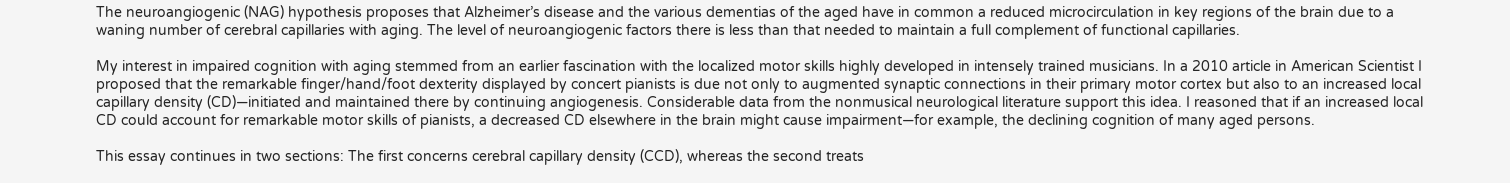The neuroangiogenic (NAG) hypothesis proposes that Alzheimer’s disease and the various dementias of the aged have in common a reduced microcirculation in key regions of the brain due to a waning number of cerebral capillaries with aging. The level of neuroangiogenic factors there is less than that needed to maintain a full complement of functional capillaries.

My interest in impaired cognition with aging stemmed from an earlier fascination with the localized motor skills highly developed in intensely trained musicians. In a 2010 article in American Scientist I proposed that the remarkable finger/hand/foot dexterity displayed by concert pianists is due not only to augmented synaptic connections in their primary motor cortex but also to an increased local capillary density (CD)—initiated and maintained there by continuing angiogenesis. Considerable data from the nonmusical neurological literature support this idea. I reasoned that if an increased local CD could account for remarkable motor skills of pianists, a decreased CD elsewhere in the brain might cause impairment—for example, the declining cognition of many aged persons.

This essay continues in two sections: The first concerns cerebral capillary density (CCD), whereas the second treats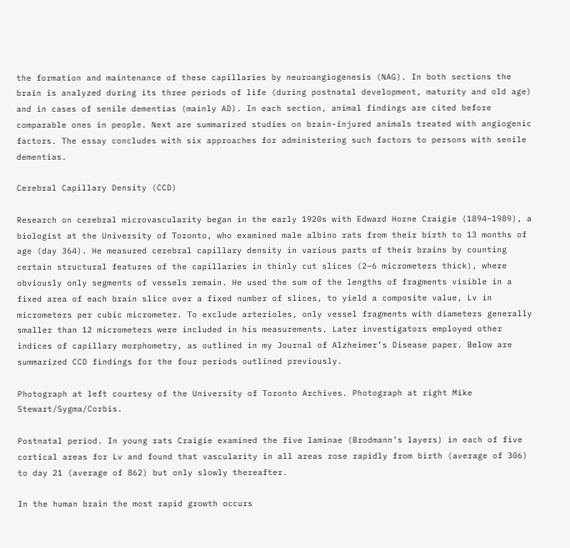the formation and maintenance of these capillaries by neuroangiogenesis (NAG). In both sections the brain is analyzed during its three periods of life (during postnatal development, maturity and old age) and in cases of senile dementias (mainly AD). In each section, animal findings are cited before comparable ones in people. Next are summarized studies on brain-injured animals treated with angiogenic factors. The essay concludes with six approaches for administering such factors to persons with senile dementias.

Cerebral Capillary Density (CCD)

Research on cerebral microvascularity began in the early 1920s with Edward Horne Craigie (1894–1989), a biologist at the University of Toronto, who examined male albino rats from their birth to 13 months of age (day 364). He measured cerebral capillary density in various parts of their brains by counting certain structural features of the capillaries in thinly cut slices (2–6 micrometers thick), where obviously only segments of vessels remain. He used the sum of the lengths of fragments visible in a fixed area of each brain slice over a fixed number of slices, to yield a composite value, Lv in micrometers per cubic micrometer. To exclude arterioles, only vessel fragments with diameters generally smaller than 12 micrometers were included in his measurements. Later investigators employed other indices of capillary morphometry, as outlined in my Journal of Alzheimer’s Disease paper. Below are summarized CCD findings for the four periods outlined previously.

Photograph at left courtesy of the University of Toronto Archives. Photograph at right Mike Stewart/Sygma/Corbis.

Postnatal period. In young rats Craigie examined the five laminae (Brodmann’s layers) in each of five cortical areas for Lv and found that vascularity in all areas rose rapidly from birth (average of 306) to day 21 (average of 862) but only slowly thereafter.

In the human brain the most rapid growth occurs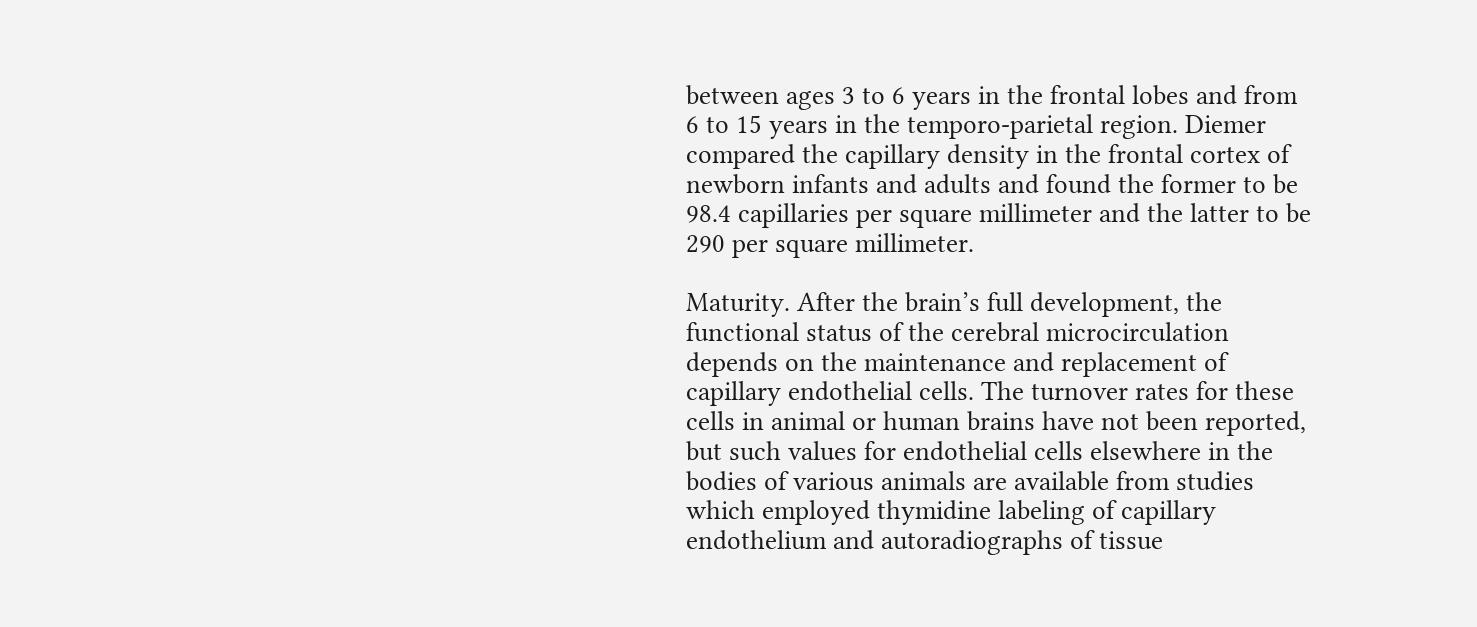between ages 3 to 6 years in the frontal lobes and from 6 to 15 years in the temporo-parietal region. Diemer compared the capillary density in the frontal cortex of newborn infants and adults and found the former to be 98.4 capillaries per square millimeter and the latter to be 290 per square millimeter.

Maturity. After the brain’s full development, the functional status of the cerebral microcirculation depends on the maintenance and replacement of capillary endothelial cells. The turnover rates for these cells in animal or human brains have not been reported, but such values for endothelial cells elsewhere in the bodies of various animals are available from studies which employed thymidine labeling of capillary endothelium and autoradiographs of tissue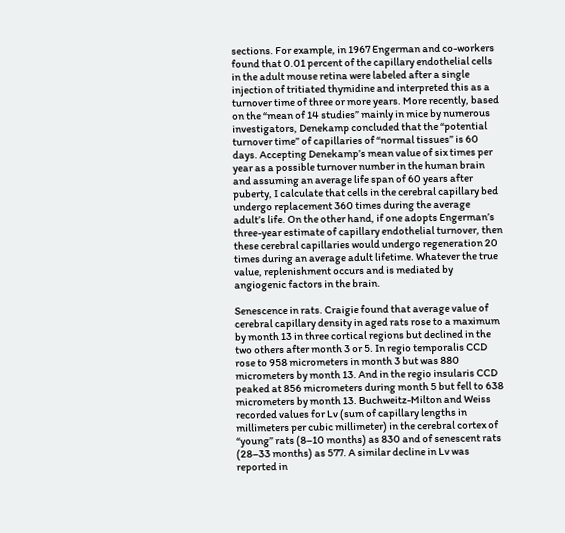sections. For example, in 1967 Engerman and co-workers found that 0.01 percent of the capillary endothelial cells in the adult mouse retina were labeled after a single injection of tritiated thymidine and interpreted this as a turnover time of three or more years. More recently, based on the “mean of 14 studies” mainly in mice by numerous investigators, Denekamp concluded that the “potential turnover time” of capillaries of “normal tissues” is 60 days. Accepting Denekamp’s mean value of six times per year as a possible turnover number in the human brain and assuming an average life span of 60 years after puberty, I calculate that cells in the cerebral capillary bed undergo replacement 360 times during the average adult’s life. On the other hand, if one adopts Engerman’s three-year estimate of capillary endothelial turnover, then these cerebral capillaries would undergo regeneration 20 times during an average adult lifetime. Whatever the true value, replenishment occurs and is mediated by angiogenic factors in the brain.

Senescence in rats. Craigie found that average value of cerebral capillary density in aged rats rose to a maximum by month 13 in three cortical regions but declined in the two others after month 3 or 5. In regio temporalis CCD rose to 958 micrometers in month 3 but was 880 micrometers by month 13. And in the regio insularis CCD peaked at 856 micrometers during month 5 but fell to 638 micrometers by month 13. Buchweitz-Milton and Weiss recorded values for Lv (sum of capillary lengths in millimeters per cubic millimeter) in the cerebral cortex of “young” rats (8–10 months) as 830 and of senescent rats (28–33 months) as 577. A similar decline in Lv was reported in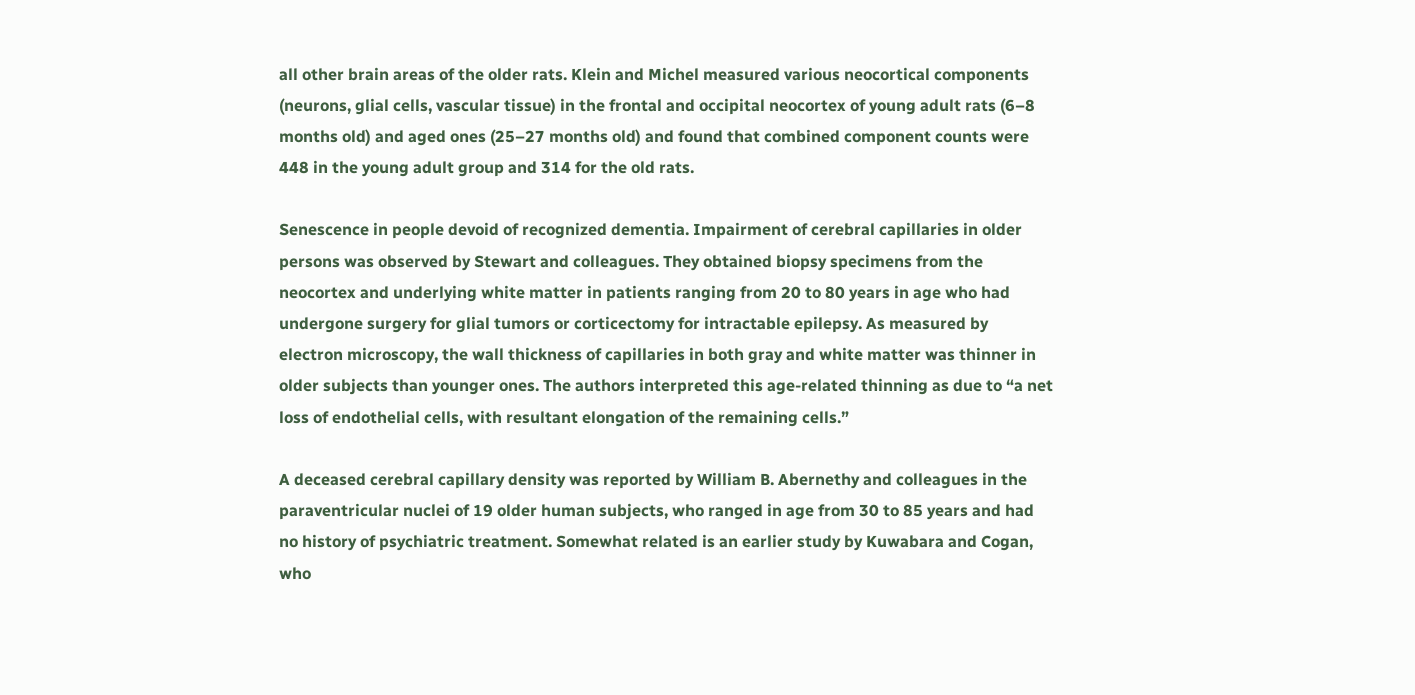all other brain areas of the older rats. Klein and Michel measured various neocortical components (neurons, glial cells, vascular tissue) in the frontal and occipital neocortex of young adult rats (6–8 months old) and aged ones (25–27 months old) and found that combined component counts were 448 in the young adult group and 314 for the old rats.

Senescence in people devoid of recognized dementia. Impairment of cerebral capillaries in older persons was observed by Stewart and colleagues. They obtained biopsy specimens from the neocortex and underlying white matter in patients ranging from 20 to 80 years in age who had undergone surgery for glial tumors or corticectomy for intractable epilepsy. As measured by electron microscopy, the wall thickness of capillaries in both gray and white matter was thinner in older subjects than younger ones. The authors interpreted this age-related thinning as due to “a net loss of endothelial cells, with resultant elongation of the remaining cells.”

A deceased cerebral capillary density was reported by William B. Abernethy and colleagues in the paraventricular nuclei of 19 older human subjects, who ranged in age from 30 to 85 years and had no history of psychiatric treatment. Somewhat related is an earlier study by Kuwabara and Cogan, who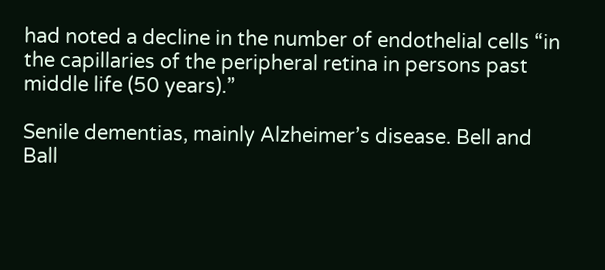had noted a decline in the number of endothelial cells “in the capillaries of the peripheral retina in persons past middle life (50 years).”

Senile dementias, mainly Alzheimer’s disease. Bell and Ball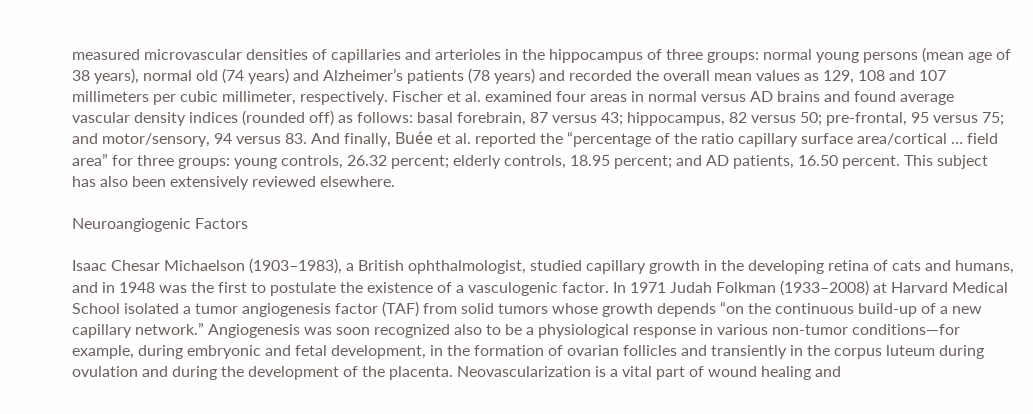measured microvascular densities of capillaries and arterioles in the hippocampus of three groups: normal young persons (mean age of 38 years), normal old (74 years) and Alzheimer’s patients (78 years) and recorded the overall mean values as 129, 108 and 107 millimeters per cubic millimeter, respectively. Fischer et al. examined four areas in normal versus AD brains and found average vascular density indices (rounded off) as follows: basal forebrain, 87 versus 43; hippocampus, 82 versus 50; pre-frontal, 95 versus 75; and motor/sensory, 94 versus 83. And finally, Buée et al. reported the “percentage of the ratio capillary surface area/cortical … field area” for three groups: young controls, 26.32 percent; elderly controls, 18.95 percent; and AD patients, 16.50 percent. This subject has also been extensively reviewed elsewhere.

Neuroangiogenic Factors

Isaac Chesar Michaelson (1903–1983), a British ophthalmologist, studied capillary growth in the developing retina of cats and humans, and in 1948 was the first to postulate the existence of a vasculogenic factor. In 1971 Judah Folkman (1933–2008) at Harvard Medical School isolated a tumor angiogenesis factor (TAF) from solid tumors whose growth depends “on the continuous build-up of a new capillary network.” Angiogenesis was soon recognized also to be a physiological response in various non-tumor conditions—for example, during embryonic and fetal development, in the formation of ovarian follicles and transiently in the corpus luteum during ovulation and during the development of the placenta. Neovascularization is a vital part of wound healing and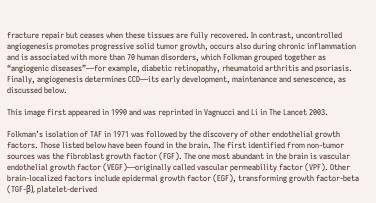fracture repair but ceases when these tissues are fully recovered. In contrast, uncontrolled angiogenesis promotes progressive solid tumor growth, occurs also during chronic inflammation and is associated with more than 70 human disorders, which Folkman grouped together as “angiogenic diseases”—for example, diabetic retinopathy, rheumatoid arthritis and psoriasis. Finally, angiogenesis determines CCD—its early development, maintenance and senescence, as discussed below.

This image first appeared in 1990 and was reprinted in Vagnucci and Li in The Lancet 2003.

Folkman’s isolation of TAF in 1971 was followed by the discovery of other endothelial growth factors. Those listed below have been found in the brain. The first identified from non-tumor sources was the fibroblast growth factor (FGF). The one most abundant in the brain is vascular endothelial growth factor (VEGF)—originally called vascular permeability factor (VPF). Other brain-localized factors include epidermal growth factor (EGF), transforming growth factor-beta (TGF-β), platelet-derived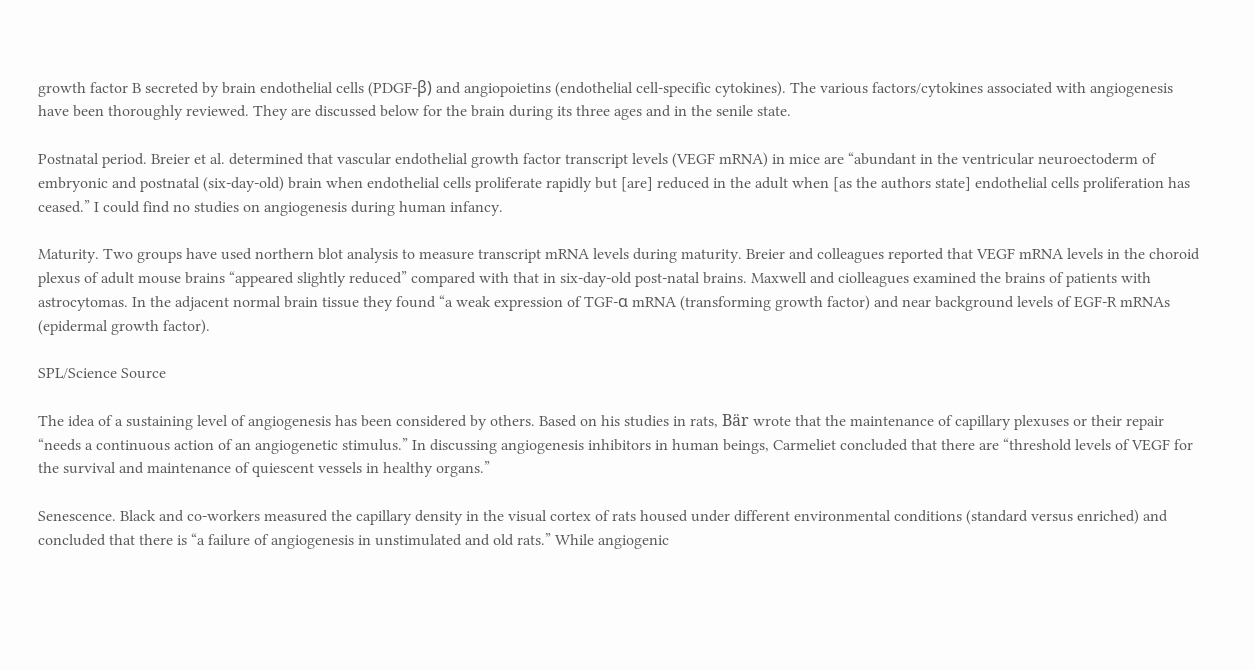growth factor B secreted by brain endothelial cells (PDGF-β) and angiopoietins (endothelial cell-specific cytokines). The various factors/cytokines associated with angiogenesis have been thoroughly reviewed. They are discussed below for the brain during its three ages and in the senile state.

Postnatal period. Breier et al. determined that vascular endothelial growth factor transcript levels (VEGF mRNA) in mice are “abundant in the ventricular neuroectoderm of embryonic and postnatal (six-day-old) brain when endothelial cells proliferate rapidly but [are] reduced in the adult when [as the authors state] endothelial cells proliferation has ceased.” I could find no studies on angiogenesis during human infancy.

Maturity. Two groups have used northern blot analysis to measure transcript mRNA levels during maturity. Breier and colleagues reported that VEGF mRNA levels in the choroid plexus of adult mouse brains “appeared slightly reduced” compared with that in six-day-old post-natal brains. Maxwell and ciolleagues examined the brains of patients with astrocytomas. In the adjacent normal brain tissue they found “a weak expression of TGF-α mRNA (transforming growth factor) and near background levels of EGF-R mRNAs (epidermal growth factor).

SPL/Science Source

The idea of a sustaining level of angiogenesis has been considered by others. Based on his studies in rats, Bär wrote that the maintenance of capillary plexuses or their repair “needs a continuous action of an angiogenetic stimulus.” In discussing angiogenesis inhibitors in human beings, Carmeliet concluded that there are “threshold levels of VEGF for the survival and maintenance of quiescent vessels in healthy organs.”

Senescence. Black and co-workers measured the capillary density in the visual cortex of rats housed under different environmental conditions (standard versus enriched) and concluded that there is “a failure of angiogenesis in unstimulated and old rats.” While angiogenic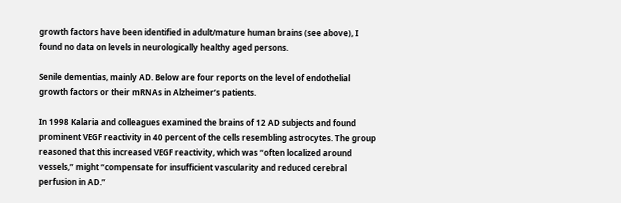growth factors have been identified in adult/mature human brains (see above), I found no data on levels in neurologically healthy aged persons.

Senile dementias, mainly AD. Below are four reports on the level of endothelial growth factors or their mRNAs in Alzheimer’s patients.

In 1998 Kalaria and colleagues examined the brains of 12 AD subjects and found prominent VEGF reactivity in 40 percent of the cells resembling astrocytes. The group reasoned that this increased VEGF reactivity, which was “often localized around vessels,” might “compensate for insufficient vascularity and reduced cerebral perfusion in AD.”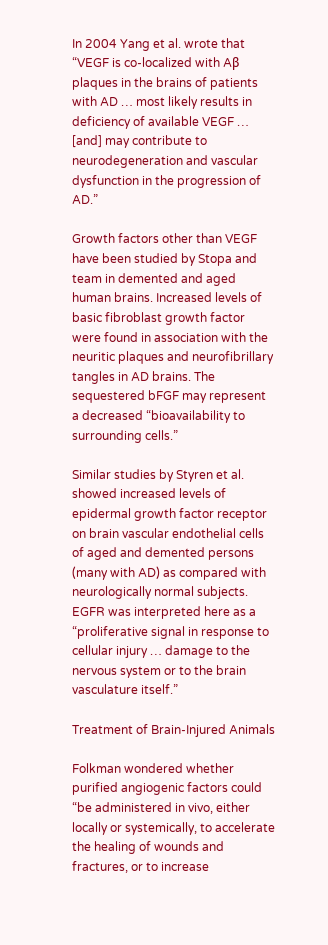In 2004 Yang et al. wrote that “VEGF is co-localized with Aβ plaques in the brains of patients with AD … most likely results in deficiency of available VEGF … [and] may contribute to neurodegeneration and vascular dysfunction in the progression of AD.”

Growth factors other than VEGF have been studied by Stopa and team in demented and aged human brains. Increased levels of basic fibroblast growth factor were found in association with the neuritic plaques and neurofibrillary tangles in AD brains. The sequestered bFGF may represent a decreased “bioavailability to surrounding cells.”

Similar studies by Styren et al. showed increased levels of epidermal growth factor receptor on brain vascular endothelial cells of aged and demented persons (many with AD) as compared with neurologically normal subjects. EGFR was interpreted here as a “proliferative signal in response to cellular injury … damage to the nervous system or to the brain vasculature itself.”

Treatment of Brain-Injured Animals

Folkman wondered whether purified angiogenic factors could “be administered in vivo, either locally or systemically, to accelerate the healing of wounds and fractures, or to increase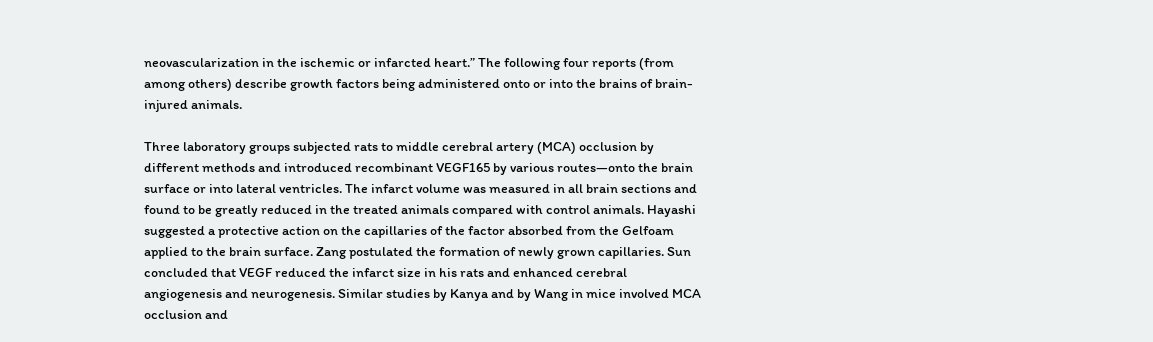neovascularization in the ischemic or infarcted heart.” The following four reports (from among others) describe growth factors being administered onto or into the brains of brain-injured animals.

Three laboratory groups subjected rats to middle cerebral artery (MCA) occlusion by different methods and introduced recombinant VEGF165 by various routes—onto the brain surface or into lateral ventricles. The infarct volume was measured in all brain sections and found to be greatly reduced in the treated animals compared with control animals. Hayashi suggested a protective action on the capillaries of the factor absorbed from the Gelfoam applied to the brain surface. Zang postulated the formation of newly grown capillaries. Sun concluded that VEGF reduced the infarct size in his rats and enhanced cerebral angiogenesis and neurogenesis. Similar studies by Kanya and by Wang in mice involved MCA occlusion and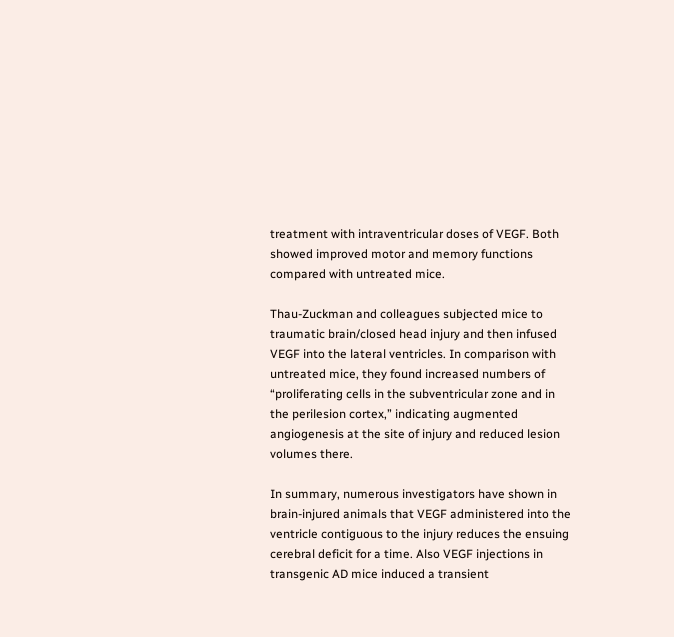treatment with intraventricular doses of VEGF. Both showed improved motor and memory functions compared with untreated mice.

Thau-Zuckman and colleagues subjected mice to traumatic brain/closed head injury and then infused VEGF into the lateral ventricles. In comparison with untreated mice, they found increased numbers of “proliferating cells in the subventricular zone and in the perilesion cortex,” indicating augmented angiogenesis at the site of injury and reduced lesion volumes there.

In summary, numerous investigators have shown in brain-injured animals that VEGF administered into the ventricle contiguous to the injury reduces the ensuing cerebral deficit for a time. Also VEGF injections in transgenic AD mice induced a transient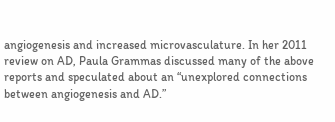angiogenesis and increased microvasculature. In her 2011 review on AD, Paula Grammas discussed many of the above reports and speculated about an “unexplored connections between angiogenesis and AD.”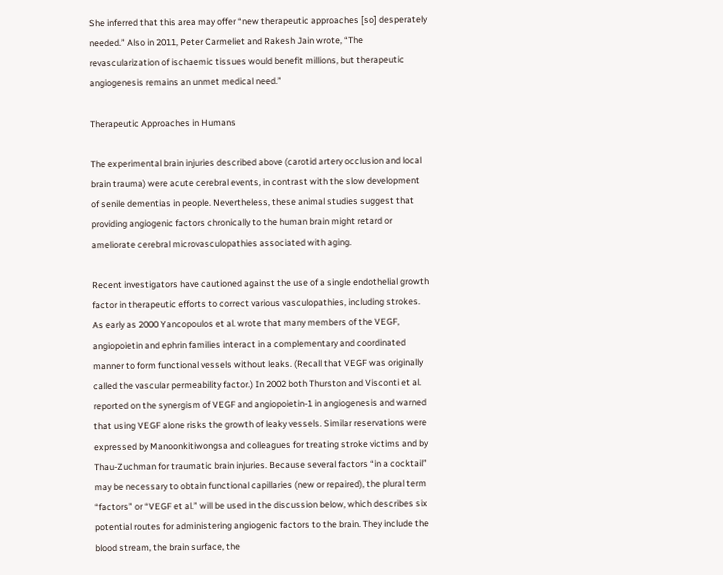She inferred that this area may offer “new therapeutic approaches [so] desperately needed.” Also in 2011, Peter Carmeliet and Rakesh Jain wrote, “The revascularization of ischaemic tissues would benefit millions, but therapeutic angiogenesis remains an unmet medical need.”

Therapeutic Approaches in Humans

The experimental brain injuries described above (carotid artery occlusion and local brain trauma) were acute cerebral events, in contrast with the slow development of senile dementias in people. Nevertheless, these animal studies suggest that providing angiogenic factors chronically to the human brain might retard or ameliorate cerebral microvasculopathies associated with aging.

Recent investigators have cautioned against the use of a single endothelial growth factor in therapeutic efforts to correct various vasculopathies, including strokes. As early as 2000 Yancopoulos et al. wrote that many members of the VEGF, angiopoietin and ephrin families interact in a complementary and coordinated manner to form functional vessels without leaks. (Recall that VEGF was originally called the vascular permeability factor.) In 2002 both Thurston and Visconti et al. reported on the synergism of VEGF and angiopoietin-1 in angiogenesis and warned that using VEGF alone risks the growth of leaky vessels. Similar reservations were expressed by Manoonkitiwongsa and colleagues for treating stroke victims and by Thau-Zuchman for traumatic brain injuries. Because several factors “in a cocktail” may be necessary to obtain functional capillaries (new or repaired), the plural term “factors” or “VEGF et al.” will be used in the discussion below, which describes six potential routes for administering angiogenic factors to the brain. They include the blood stream, the brain surface, the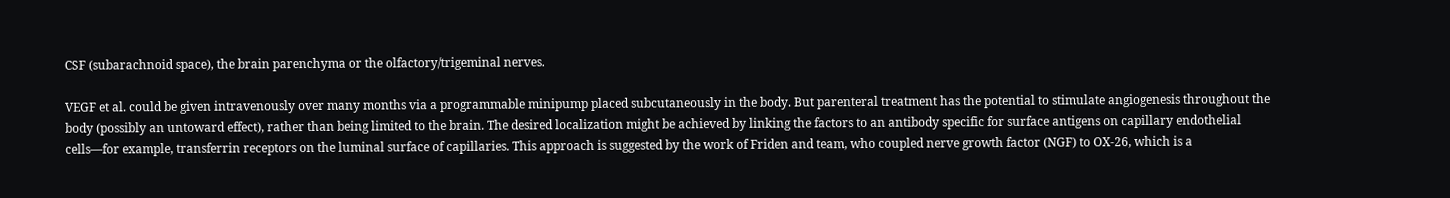CSF (subarachnoid space), the brain parenchyma or the olfactory/trigeminal nerves.

VEGF et al. could be given intravenously over many months via a programmable minipump placed subcutaneously in the body. But parenteral treatment has the potential to stimulate angiogenesis throughout the body (possibly an untoward effect), rather than being limited to the brain. The desired localization might be achieved by linking the factors to an antibody specific for surface antigens on capillary endothelial cells—for example, transferrin receptors on the luminal surface of capillaries. This approach is suggested by the work of Friden and team, who coupled nerve growth factor (NGF) to OX-26, which is a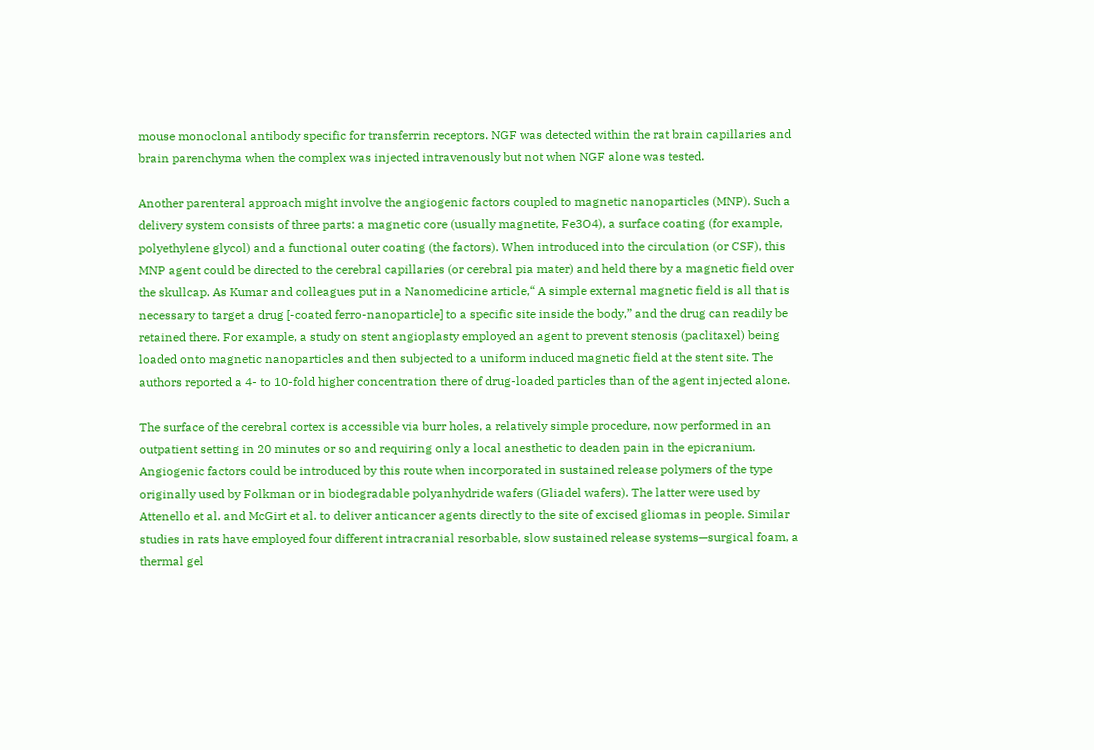mouse monoclonal antibody specific for transferrin receptors. NGF was detected within the rat brain capillaries and brain parenchyma when the complex was injected intravenously but not when NGF alone was tested.

Another parenteral approach might involve the angiogenic factors coupled to magnetic nanoparticles (MNP). Such a delivery system consists of three parts: a magnetic core (usually magnetite, Fe3O4), a surface coating (for example, polyethylene glycol) and a functional outer coating (the factors). When introduced into the circulation (or CSF), this MNP agent could be directed to the cerebral capillaries (or cerebral pia mater) and held there by a magnetic field over the skullcap. As Kumar and colleagues put in a Nanomedicine article,“ A simple external magnetic field is all that is necessary to target a drug [-coated ferro-nanoparticle] to a specific site inside the body,” and the drug can readily be retained there. For example, a study on stent angioplasty employed an agent to prevent stenosis (paclitaxel) being loaded onto magnetic nanoparticles and then subjected to a uniform induced magnetic field at the stent site. The authors reported a 4- to 10-fold higher concentration there of drug-loaded particles than of the agent injected alone.

The surface of the cerebral cortex is accessible via burr holes, a relatively simple procedure, now performed in an outpatient setting in 20 minutes or so and requiring only a local anesthetic to deaden pain in the epicranium. Angiogenic factors could be introduced by this route when incorporated in sustained release polymers of the type originally used by Folkman or in biodegradable polyanhydride wafers (Gliadel wafers). The latter were used by Attenello et al. and McGirt et al. to deliver anticancer agents directly to the site of excised gliomas in people. Similar studies in rats have employed four different intracranial resorbable, slow sustained release systems—surgical foam, a thermal gel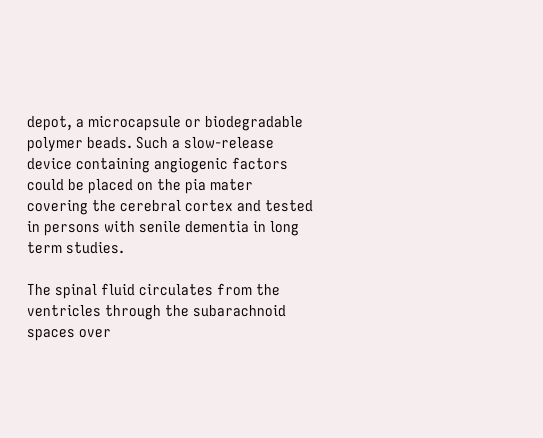depot, a microcapsule or biodegradable polymer beads. Such a slow-release device containing angiogenic factors could be placed on the pia mater covering the cerebral cortex and tested in persons with senile dementia in long term studies.

The spinal fluid circulates from the ventricles through the subarachnoid spaces over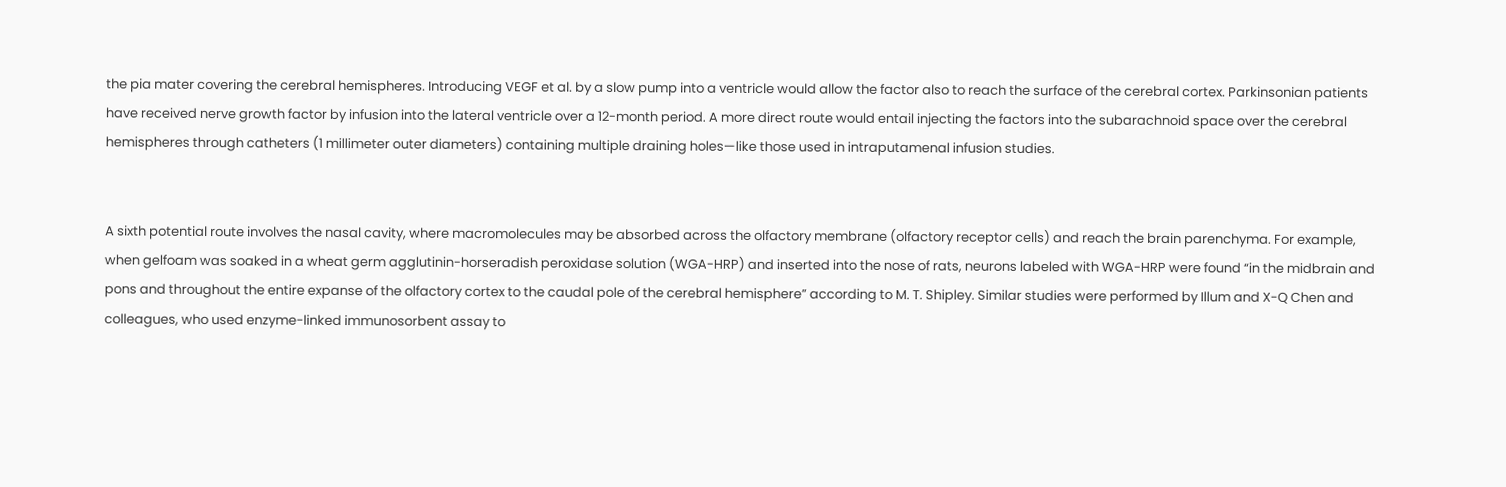the pia mater covering the cerebral hemispheres. Introducing VEGF et al. by a slow pump into a ventricle would allow the factor also to reach the surface of the cerebral cortex. Parkinsonian patients have received nerve growth factor by infusion into the lateral ventricle over a 12-month period. A more direct route would entail injecting the factors into the subarachnoid space over the cerebral hemispheres through catheters (1 millimeter outer diameters) containing multiple draining holes—like those used in intraputamenal infusion studies.


A sixth potential route involves the nasal cavity, where macromolecules may be absorbed across the olfactory membrane (olfactory receptor cells) and reach the brain parenchyma. For example, when gelfoam was soaked in a wheat germ agglutinin-horseradish peroxidase solution (WGA-HRP) and inserted into the nose of rats, neurons labeled with WGA-HRP were found “in the midbrain and pons and throughout the entire expanse of the olfactory cortex to the caudal pole of the cerebral hemisphere” according to M. T. Shipley. Similar studies were performed by Illum and X-Q Chen and colleagues, who used enzyme-linked immunosorbent assay to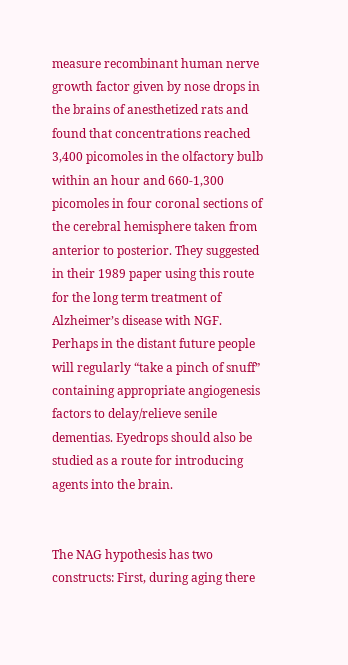measure recombinant human nerve growth factor given by nose drops in the brains of anesthetized rats and found that concentrations reached 3,400 picomoles in the olfactory bulb within an hour and 660-1,300 picomoles in four coronal sections of the cerebral hemisphere taken from anterior to posterior. They suggested in their 1989 paper using this route for the long term treatment of Alzheimer’s disease with NGF. Perhaps in the distant future people will regularly “take a pinch of snuff” containing appropriate angiogenesis factors to delay/relieve senile dementias. Eyedrops should also be studied as a route for introducing agents into the brain.


The NAG hypothesis has two constructs: First, during aging there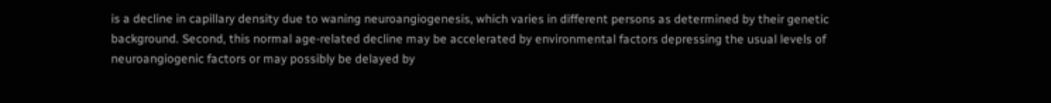is a decline in capillary density due to waning neuroangiogenesis, which varies in different persons as determined by their genetic background. Second, this normal age-related decline may be accelerated by environmental factors depressing the usual levels of neuroangiogenic factors or may possibly be delayed by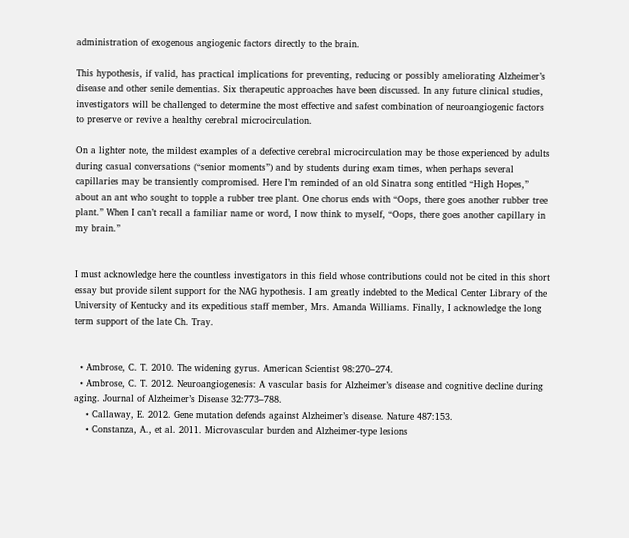administration of exogenous angiogenic factors directly to the brain.

This hypothesis, if valid, has practical implications for preventing, reducing or possibly ameliorating Alzheimer’s disease and other senile dementias. Six therapeutic approaches have been discussed. In any future clinical studies, investigators will be challenged to determine the most effective and safest combination of neuroangiogenic factors to preserve or revive a healthy cerebral microcirculation.

On a lighter note, the mildest examples of a defective cerebral microcirculation may be those experienced by adults during casual conversations (“senior moments”) and by students during exam times, when perhaps several capillaries may be transiently compromised. Here I’m reminded of an old Sinatra song entitled “High Hopes,” about an ant who sought to topple a rubber tree plant. One chorus ends with “Oops, there goes another rubber tree plant.” When I can’t recall a familiar name or word, I now think to myself, “Oops, there goes another capillary in my brain.”


I must acknowledge here the countless investigators in this field whose contributions could not be cited in this short essay but provide silent support for the NAG hypothesis. I am greatly indebted to the Medical Center Library of the University of Kentucky and its expeditious staff member, Mrs. Amanda Williams. Finally, I acknowledge the long term support of the late Ch. Tray.


  • Ambrose, C. T. 2010. The widening gyrus. American Scientist 98:270–274.
  • Ambrose, C. T. 2012. Neuroangiogenesis: A vascular basis for Alzheimer’s disease and cognitive decline during aging. Journal of Alzheimer’s Disease 32:773–788.
    • Callaway, E. 2012. Gene mutation defends against Alzheimer’s disease. Nature 487:153.
    • Constanza, A., et al. 2011. Microvascular burden and Alzheimer-type lesions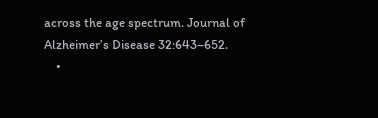across the age spectrum. Journal of Alzheimer’s Disease 32:643–652.
    •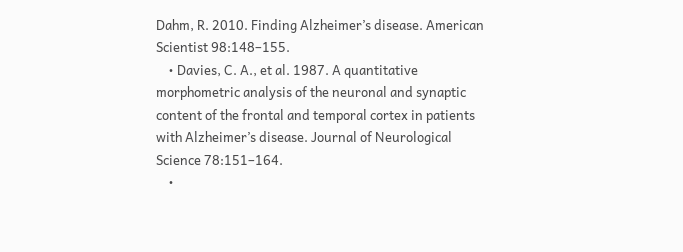Dahm, R. 2010. Finding Alzheimer’s disease. American Scientist 98:148–155.
    • Davies, C. A., et al. 1987. A quantitative morphometric analysis of the neuronal and synaptic content of the frontal and temporal cortex in patients with Alzheimer’s disease. Journal of Neurological Science 78:151–164.
    •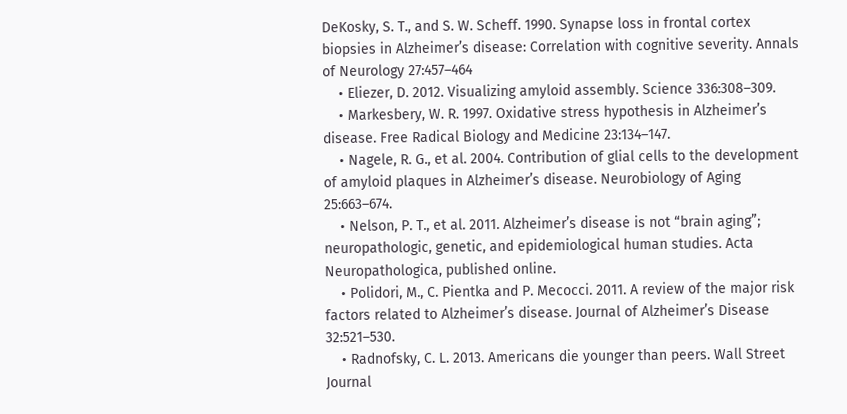DeKosky, S. T., and S. W. Scheff. 1990. Synapse loss in frontal cortex biopsies in Alzheimer’s disease: Correlation with cognitive severity. Annals of Neurology 27:457–464
    • Eliezer, D. 2012. Visualizing amyloid assembly. Science 336:308–309.
    • Markesbery, W. R. 1997. Oxidative stress hypothesis in Alzheimer’s disease. Free Radical Biology and Medicine 23:134–147.
    • Nagele, R. G., et al. 2004. Contribution of glial cells to the development of amyloid plaques in Alzheimer’s disease. Neurobiology of Aging 25:663–674.
    • Nelson, P. T., et al. 2011. Alzheimer’s disease is not “brain aging”; neuropathologic, genetic, and epidemiological human studies. Acta Neuropathologica, published online.
    • Polidori, M., C. Pientka and P. Mecocci. 2011. A review of the major risk factors related to Alzheimer’s disease. Journal of Alzheimer’s Disease 32:521–530.
    • Radnofsky, C. L. 2013. Americans die younger than peers. Wall Street Journal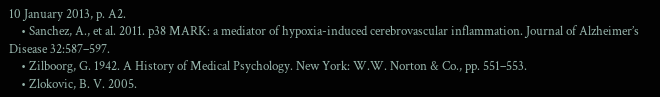10 January 2013, p. A2.
    • Sanchez, A., et al. 2011. p38 MARK: a mediator of hypoxia-induced cerebrovascular inflammation. Journal of Alzheimer’s Disease 32:587–597.
    • Zilboorg, G. 1942. A History of Medical Psychology. New York: W.W. Norton & Co., pp. 551–553.
    • Zlokovic, B. V. 2005.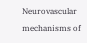Neurovascular mechanisms of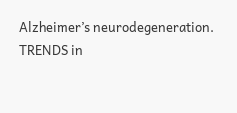Alzheimer’s neurodegeneration. TRENDS in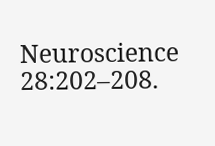Neuroscience 28:202–208.